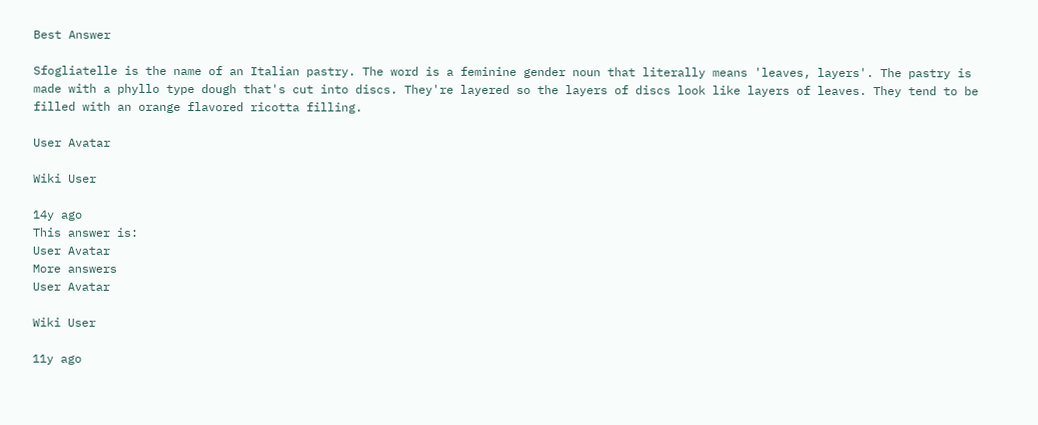Best Answer

Sfogliatelle is the name of an Italian pastry. The word is a feminine gender noun that literally means 'leaves, layers'. The pastry is made with a phyllo type dough that's cut into discs. They're layered so the layers of discs look like layers of leaves. They tend to be filled with an orange flavored ricotta filling.

User Avatar

Wiki User

14y ago
This answer is:
User Avatar
More answers
User Avatar

Wiki User

11y ago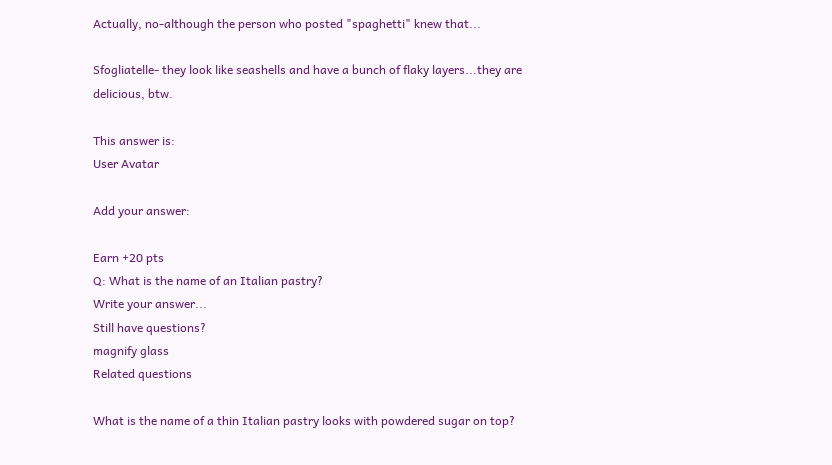Actually, no-although the person who posted "spaghetti" knew that...

Sfogliatelle- they look like seashells and have a bunch of flaky layers...they are delicious, btw.

This answer is:
User Avatar

Add your answer:

Earn +20 pts
Q: What is the name of an Italian pastry?
Write your answer...
Still have questions?
magnify glass
Related questions

What is the name of a thin Italian pastry looks with powdered sugar on top?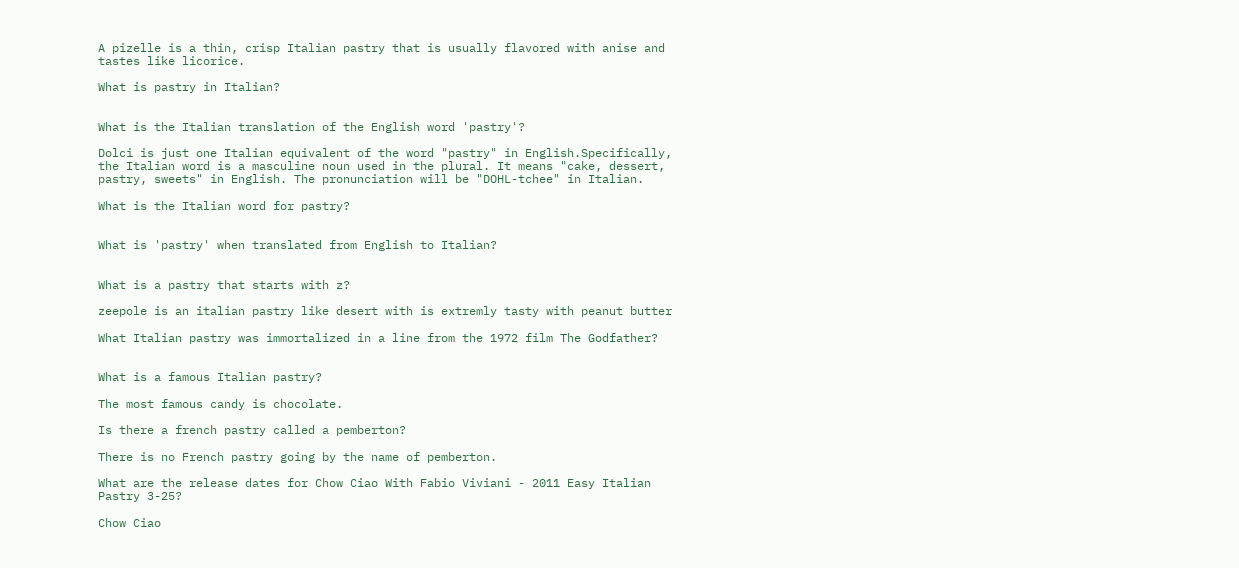A pizelle is a thin, crisp Italian pastry that is usually flavored with anise and tastes like licorice.

What is pastry in Italian?


What is the Italian translation of the English word 'pastry'?

Dolci is just one Italian equivalent of the word "pastry" in English.Specifically, the Italian word is a masculine noun used in the plural. It means "cake, dessert, pastry, sweets" in English. The pronunciation will be "DOHL-tchee" in Italian.

What is the Italian word for pastry?


What is 'pastry' when translated from English to Italian?


What is a pastry that starts with z?

zeepole is an italian pastry like desert with is extremly tasty with peanut butter

What Italian pastry was immortalized in a line from the 1972 film The Godfather?


What is a famous Italian pastry?

The most famous candy is chocolate.

Is there a french pastry called a pemberton?

There is no French pastry going by the name of pemberton.

What are the release dates for Chow Ciao With Fabio Viviani - 2011 Easy Italian Pastry 3-25?

Chow Ciao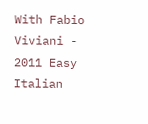With Fabio Viviani - 2011 Easy Italian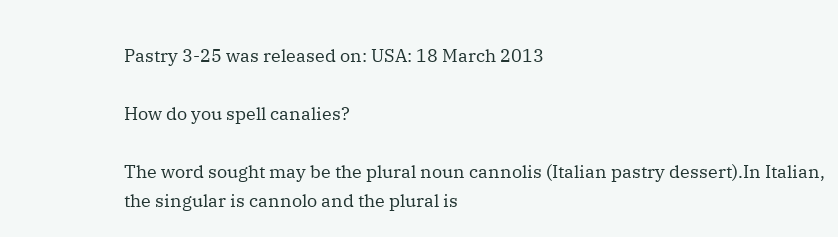Pastry 3-25 was released on: USA: 18 March 2013

How do you spell canalies?

The word sought may be the plural noun cannolis (Italian pastry dessert).In Italian, the singular is cannolo and the plural is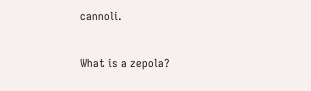cannoli.

What is a zepola?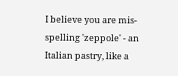I believe you are mis-spelling 'zeppole' - an Italian pastry, like a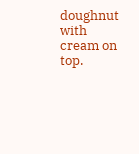doughnut with cream on top.